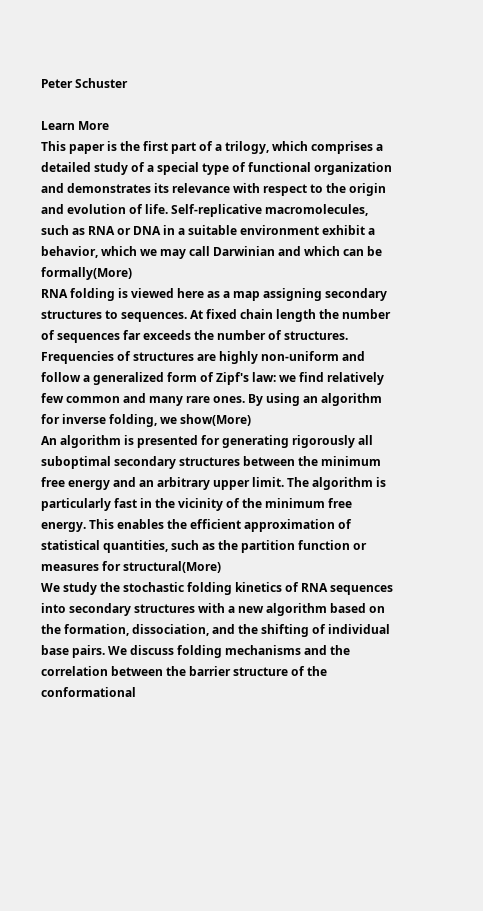Peter Schuster

Learn More
This paper is the first part of a trilogy, which comprises a detailed study of a special type of functional organization and demonstrates its relevance with respect to the origin and evolution of life. Self-replicative macromolecules, such as RNA or DNA in a suitable environment exhibit a behavior, which we may call Darwinian and which can be formally(More)
RNA folding is viewed here as a map assigning secondary structures to sequences. At fixed chain length the number of sequences far exceeds the number of structures. Frequencies of structures are highly non-uniform and follow a generalized form of Zipf's law: we find relatively few common and many rare ones. By using an algorithm for inverse folding, we show(More)
An algorithm is presented for generating rigorously all suboptimal secondary structures between the minimum free energy and an arbitrary upper limit. The algorithm is particularly fast in the vicinity of the minimum free energy. This enables the efficient approximation of statistical quantities, such as the partition function or measures for structural(More)
We study the stochastic folding kinetics of RNA sequences into secondary structures with a new algorithm based on the formation, dissociation, and the shifting of individual base pairs. We discuss folding mechanisms and the correlation between the barrier structure of the conformational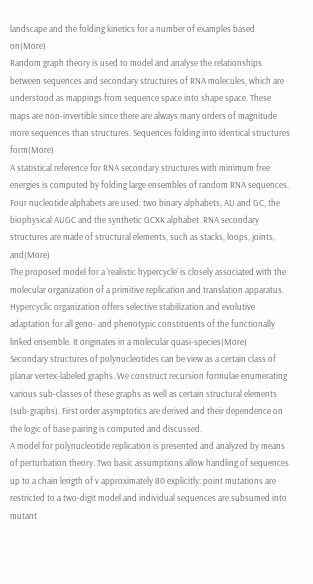landscape and the folding kinetics for a number of examples based on(More)
Random graph theory is used to model and analyse the relationships between sequences and secondary structures of RNA molecules, which are understood as mappings from sequence space into shape space. These maps are non-invertible since there are always many orders of magnitude more sequences than structures. Sequences folding into identical structures form(More)
A statistical reference for RNA secondary structures with minimum free energies is computed by folding large ensembles of random RNA sequences. Four nucleotide alphabets are used: two binary alphabets, AU and GC, the biophysical AUGC and the synthetic GCXK alphabet. RNA secondary structures are made of structural elements, such as stacks, loops, joints, and(More)
The proposed model for a ‘realistic hypercycle’ is closely associated with the molecular organization of a primitive replication and translation apparatus. Hypercyclic organization offers selective stabilization and evolutive adaptation for all geno- and phenotypic constituents of the functionally linked ensemble. It originates in a molecular quasi-species(More)
Secondary structures of polynucleotides can be view as a certain class of planar vertex-labeled graphs. We construct recursion formulae enumerating various sub-classes of these graphs as well as certain structural elements (sub-graphs). First order asymptotics are derived and their dependence on the logic of base pairing is computed and discussed.
A model for polynucleotide replication is presented and analyzed by means of perturbation theory. Two basic assumptions allow handling of sequences up to a chain length of v approximately 80 explicitly: point mutations are restricted to a two-digit model and individual sequences are subsumed into mutant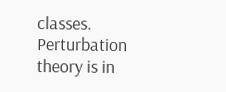classes. Perturbation theory is in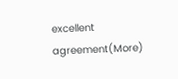excellent agreement(More)